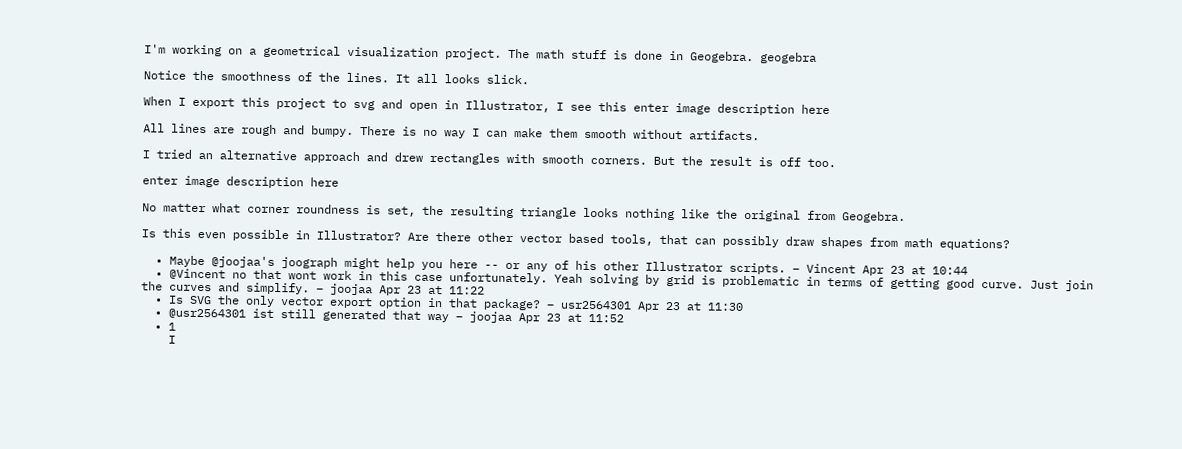I'm working on a geometrical visualization project. The math stuff is done in Geogebra. geogebra

Notice the smoothness of the lines. It all looks slick.

When I export this project to svg and open in Illustrator, I see this enter image description here

All lines are rough and bumpy. There is no way I can make them smooth without artifacts.

I tried an alternative approach and drew rectangles with smooth corners. But the result is off too.

enter image description here

No matter what corner roundness is set, the resulting triangle looks nothing like the original from Geogebra.

Is this even possible in Illustrator? Are there other vector based tools, that can possibly draw shapes from math equations?

  • Maybe @joojaa's joograph might help you here -- or any of his other Illustrator scripts. – Vincent Apr 23 at 10:44
  • @Vincent no that wont work in this case unfortunately. Yeah solving by grid is problematic in terms of getting good curve. Just join the curves and simplify. – joojaa Apr 23 at 11:22
  • Is SVG the only vector export option in that package? – usr2564301 Apr 23 at 11:30
  • @usr2564301 ist still generated that way – joojaa Apr 23 at 11:52
  • 1
    I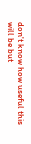don't know how useful this will be but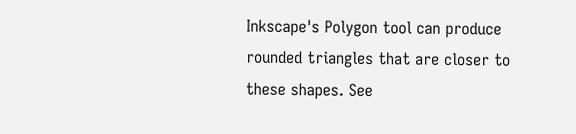Inkscape's Polygon tool can produce rounded triangles that are closer to these shapes. See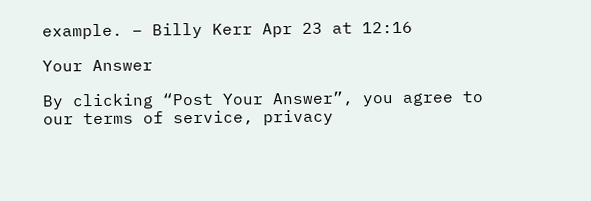example. – Billy Kerr Apr 23 at 12:16

Your Answer

By clicking “Post Your Answer”, you agree to our terms of service, privacy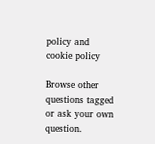policy and cookie policy

Browse other questions tagged or ask your own question.